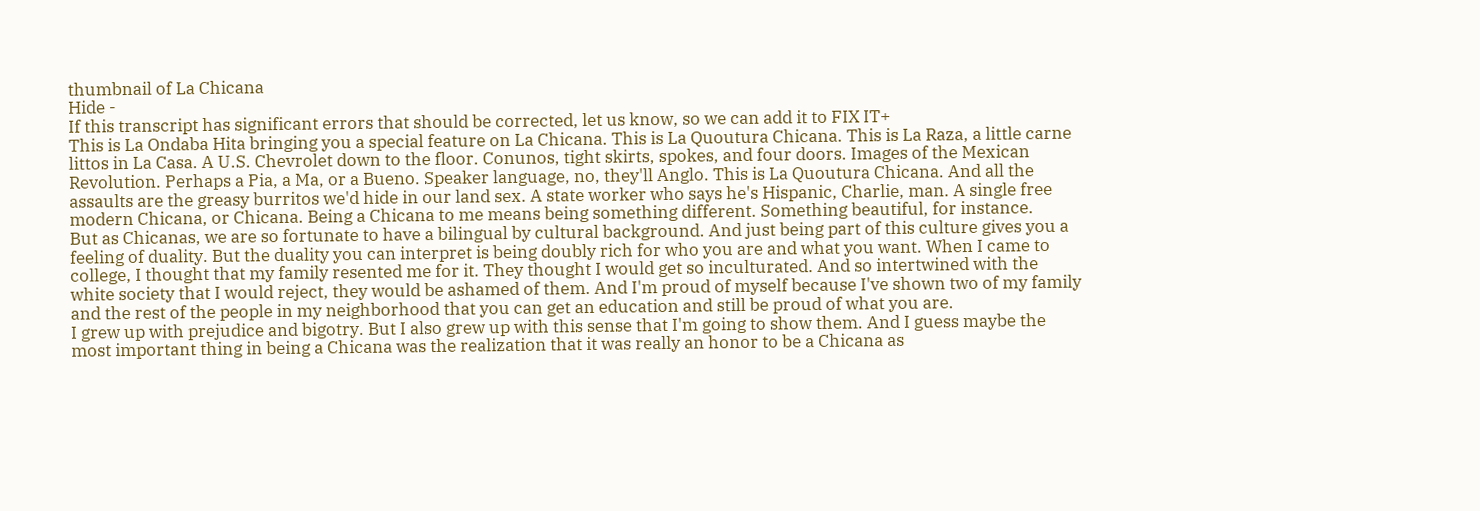thumbnail of La Chicana
Hide -
If this transcript has significant errors that should be corrected, let us know, so we can add it to FIX IT+
This is La Ondaba Hita bringing you a special feature on La Chicana. This is La Quoutura Chicana. This is La Raza, a little carne littos in La Casa. A U.S. Chevrolet down to the floor. Conunos, tight skirts, spokes, and four doors. Images of the Mexican Revolution. Perhaps a Pia, a Ma, or a Bueno. Speaker language, no, they'll Anglo. This is La Quoutura Chicana. And all the assaults are the greasy burritos we'd hide in our land sex. A state worker who says he's Hispanic, Charlie, man. A single free modern Chicana, or Chicana. Being a Chicana to me means being something different. Something beautiful, for instance.
But as Chicanas, we are so fortunate to have a bilingual by cultural background. And just being part of this culture gives you a feeling of duality. But the duality you can interpret is being doubly rich for who you are and what you want. When I came to college, I thought that my family resented me for it. They thought I would get so inculturated. And so intertwined with the white society that I would reject, they would be ashamed of them. And I'm proud of myself because I've shown two of my family and the rest of the people in my neighborhood that you can get an education and still be proud of what you are.
I grew up with prejudice and bigotry. But I also grew up with this sense that I'm going to show them. And I guess maybe the most important thing in being a Chicana was the realization that it was really an honor to be a Chicana as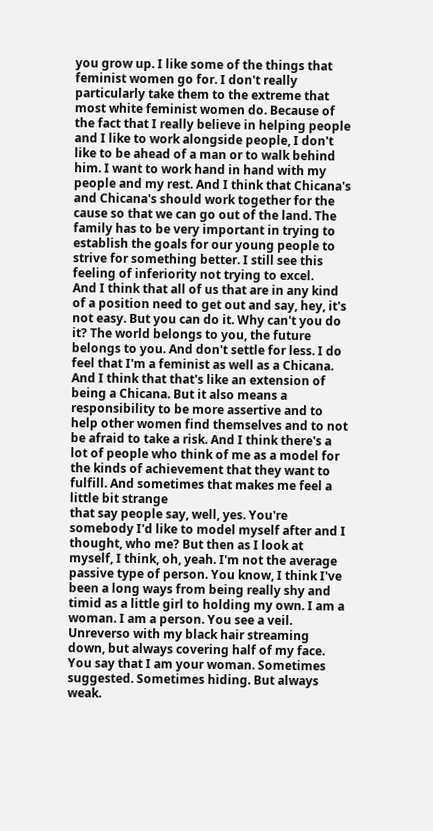you grow up. I like some of the things that feminist women go for. I don't really particularly take them to the extreme that most white feminist women do. Because of the fact that I really believe in helping people and I like to work alongside people, I don't like to be ahead of a man or to walk behind him. I want to work hand in hand with my people and my rest. And I think that Chicana's and Chicana's should work together for the cause so that we can go out of the land. The family has to be very important in trying to establish the goals for our young people to strive for something better. I still see this feeling of inferiority not trying to excel.
And I think that all of us that are in any kind of a position need to get out and say, hey, it's not easy. But you can do it. Why can't you do it? The world belongs to you, the future belongs to you. And don't settle for less. I do feel that I'm a feminist as well as a Chicana. And I think that that's like an extension of being a Chicana. But it also means a responsibility to be more assertive and to help other women find themselves and to not be afraid to take a risk. And I think there's a lot of people who think of me as a model for the kinds of achievement that they want to fulfill. And sometimes that makes me feel a little bit strange
that say people say, well, yes. You're somebody I'd like to model myself after and I thought, who me? But then as I look at myself, I think, oh, yeah. I'm not the average passive type of person. You know, I think I've been a long ways from being really shy and timid as a little girl to holding my own. I am a woman. I am a person. You see a veil. Unreverso with my black hair streaming down, but always covering half of my face. You say that I am your woman. Sometimes suggested. Sometimes hiding. But always weak.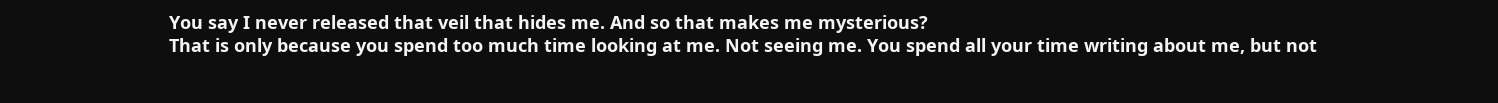You say I never released that veil that hides me. And so that makes me mysterious?
That is only because you spend too much time looking at me. Not seeing me. You spend all your time writing about me, but not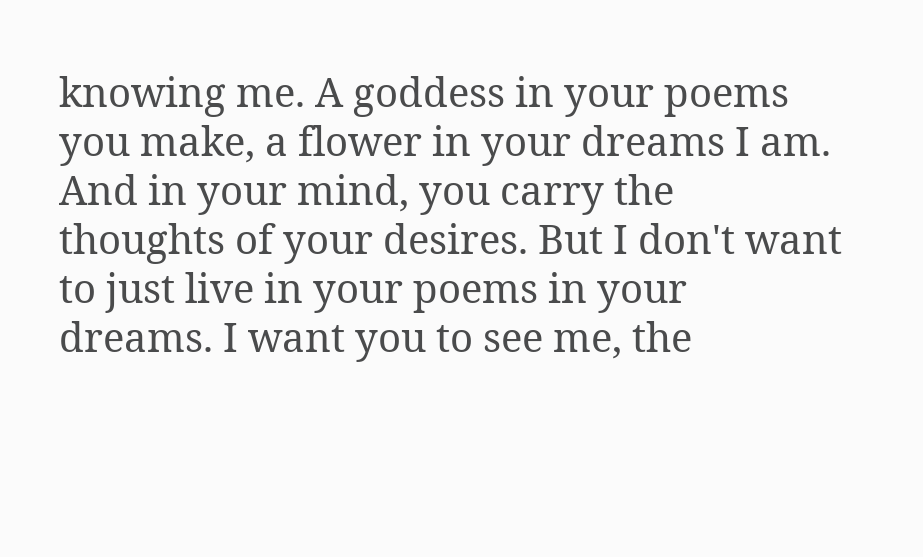knowing me. A goddess in your poems you make, a flower in your dreams I am. And in your mind, you carry the thoughts of your desires. But I don't want to just live in your poems in your dreams. I want you to see me, the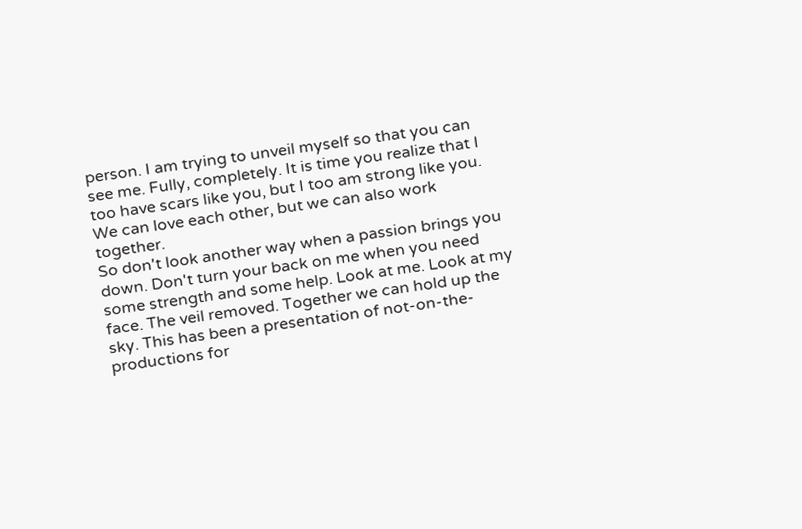person. I am trying to unveil myself so that you can see me. Fully, completely. It is time you realize that I too have scars like you, but I too am strong like you. We can love each other, but we can also work together.
So don't look another way when a passion brings you down. Don't turn your back on me when you need some strength and some help. Look at me. Look at my face. The veil removed. Together we can hold up the sky. This has been a presentation of not-on-the-productions for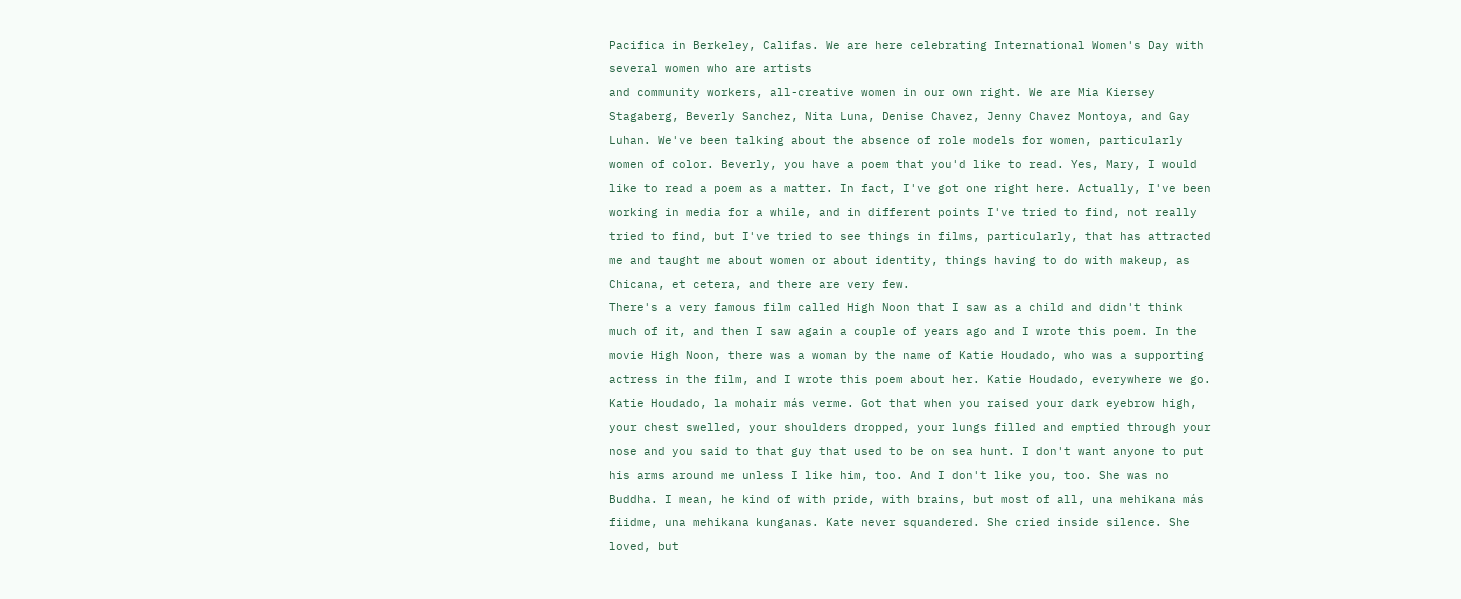Pacifica in Berkeley, Califas. We are here celebrating International Women's Day with several women who are artists
and community workers, all-creative women in our own right. We are Mia Kiersey Stagaberg, Beverly Sanchez, Nita Luna, Denise Chavez, Jenny Chavez Montoya, and Gay Luhan. We've been talking about the absence of role models for women, particularly women of color. Beverly, you have a poem that you'd like to read. Yes, Mary, I would like to read a poem as a matter. In fact, I've got one right here. Actually, I've been working in media for a while, and in different points I've tried to find, not really tried to find, but I've tried to see things in films, particularly, that has attracted me and taught me about women or about identity, things having to do with makeup, as Chicana, et cetera, and there are very few.
There's a very famous film called High Noon that I saw as a child and didn't think much of it, and then I saw again a couple of years ago and I wrote this poem. In the movie High Noon, there was a woman by the name of Katie Houdado, who was a supporting actress in the film, and I wrote this poem about her. Katie Houdado, everywhere we go. Katie Houdado, la mohair más verme. Got that when you raised your dark eyebrow high, your chest swelled, your shoulders dropped, your lungs filled and emptied through your nose and you said to that guy that used to be on sea hunt. I don't want anyone to put his arms around me unless I like him, too. And I don't like you, too. She was no Buddha. I mean, he kind of with pride, with brains, but most of all, una mehikana más fiidme, una mehikana kunganas. Kate never squandered. She cried inside silence. She loved, but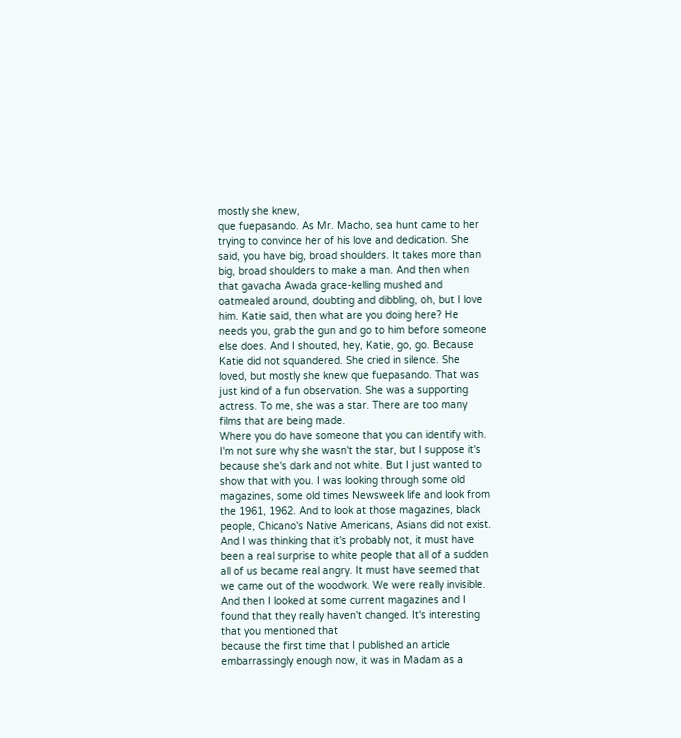mostly she knew,
que fuepasando. As Mr. Macho, sea hunt came to her trying to convince her of his love and dedication. She said, you have big, broad shoulders. It takes more than big, broad shoulders to make a man. And then when that gavacha Awada grace-kelling mushed and oatmealed around, doubting and dibbling, oh, but I love him. Katie said, then what are you doing here? He needs you, grab the gun and go to him before someone else does. And I shouted, hey, Katie, go, go. Because Katie did not squandered. She cried in silence. She loved, but mostly she knew que fuepasando. That was just kind of a fun observation. She was a supporting actress. To me, she was a star. There are too many films that are being made.
Where you do have someone that you can identify with. I'm not sure why she wasn't the star, but I suppose it's because she's dark and not white. But I just wanted to show that with you. I was looking through some old magazines, some old times Newsweek life and look from the 1961, 1962. And to look at those magazines, black people, Chicano's Native Americans, Asians did not exist. And I was thinking that it's probably not, it must have been a real surprise to white people that all of a sudden all of us became real angry. It must have seemed that we came out of the woodwork. We were really invisible. And then I looked at some current magazines and I found that they really haven't changed. It's interesting that you mentioned that
because the first time that I published an article embarrassingly enough now, it was in Madam as a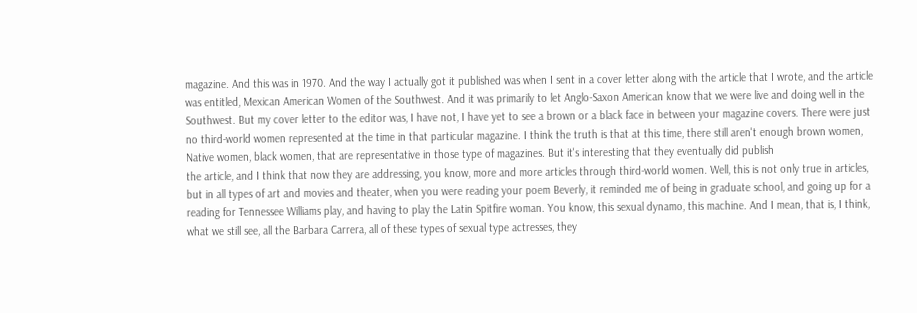magazine. And this was in 1970. And the way I actually got it published was when I sent in a cover letter along with the article that I wrote, and the article was entitled, Mexican American Women of the Southwest. And it was primarily to let Anglo-Saxon American know that we were live and doing well in the Southwest. But my cover letter to the editor was, I have not, I have yet to see a brown or a black face in between your magazine covers. There were just no third-world women represented at the time in that particular magazine. I think the truth is that at this time, there still aren't enough brown women, Native women, black women, that are representative in those type of magazines. But it's interesting that they eventually did publish
the article, and I think that now they are addressing, you know, more and more articles through third-world women. Well, this is not only true in articles, but in all types of art and movies and theater, when you were reading your poem Beverly, it reminded me of being in graduate school, and going up for a reading for Tennessee Williams play, and having to play the Latin Spitfire woman. You know, this sexual dynamo, this machine. And I mean, that is, I think, what we still see, all the Barbara Carrera, all of these types of sexual type actresses, they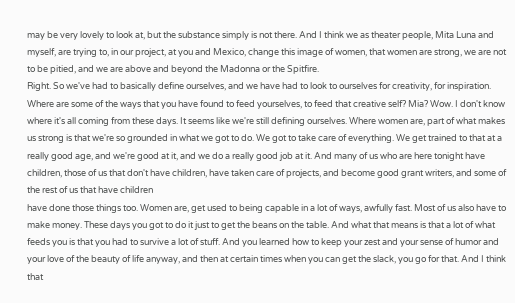may be very lovely to look at, but the substance simply is not there. And I think we as theater people, Mita Luna and myself, are trying to, in our project, at you and Mexico, change this image of women, that women are strong, we are not to be pitied, and we are above and beyond the Madonna or the Spitfire.
Right. So we've had to basically define ourselves, and we have had to look to ourselves for creativity, for inspiration. Where are some of the ways that you have found to feed yourselves, to feed that creative self? Mia? Wow. I don't know where it's all coming from these days. It seems like we're still defining ourselves. Where women are, part of what makes us strong is that we're so grounded in what we got to do. We got to take care of everything. We get trained to that at a really good age, and we're good at it, and we do a really good job at it. And many of us who are here tonight have children, those of us that don't have children, have taken care of projects, and become good grant writers, and some of the rest of us that have children
have done those things too. Women are, get used to being capable in a lot of ways, awfully fast. Most of us also have to make money. These days you got to do it just to get the beans on the table. And what that means is that a lot of what feeds you is that you had to survive a lot of stuff. And you learned how to keep your zest and your sense of humor and your love of the beauty of life anyway, and then at certain times when you can get the slack, you go for that. And I think that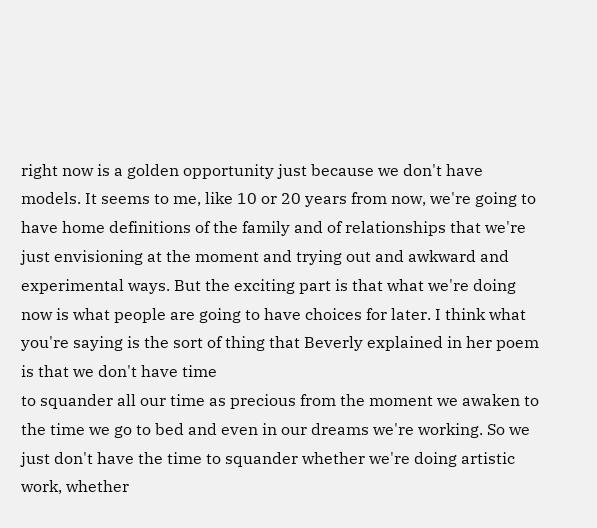right now is a golden opportunity just because we don't have models. It seems to me, like 10 or 20 years from now, we're going to have home definitions of the family and of relationships that we're just envisioning at the moment and trying out and awkward and experimental ways. But the exciting part is that what we're doing now is what people are going to have choices for later. I think what you're saying is the sort of thing that Beverly explained in her poem is that we don't have time
to squander all our time as precious from the moment we awaken to the time we go to bed and even in our dreams we're working. So we just don't have the time to squander whether we're doing artistic work, whether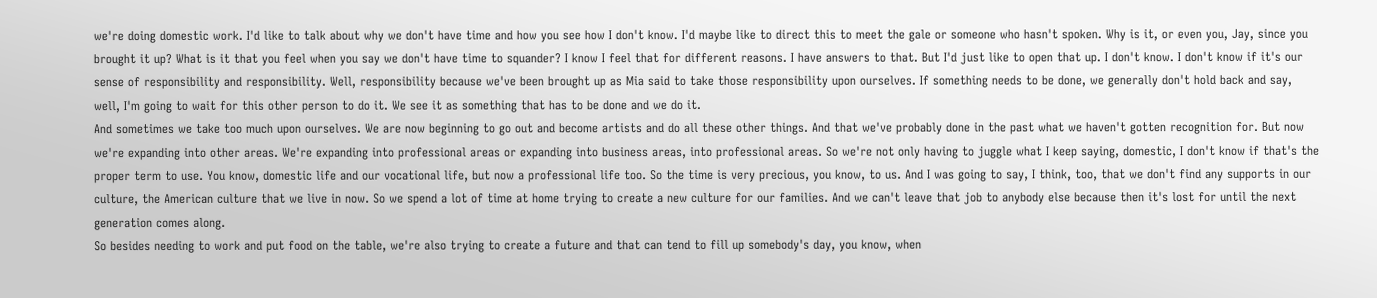we're doing domestic work. I'd like to talk about why we don't have time and how you see how I don't know. I'd maybe like to direct this to meet the gale or someone who hasn't spoken. Why is it, or even you, Jay, since you brought it up? What is it that you feel when you say we don't have time to squander? I know I feel that for different reasons. I have answers to that. But I'd just like to open that up. I don't know. I don't know if it's our sense of responsibility and responsibility. Well, responsibility because we've been brought up as Mia said to take those responsibility upon ourselves. If something needs to be done, we generally don't hold back and say, well, I'm going to wait for this other person to do it. We see it as something that has to be done and we do it.
And sometimes we take too much upon ourselves. We are now beginning to go out and become artists and do all these other things. And that we've probably done in the past what we haven't gotten recognition for. But now we're expanding into other areas. We're expanding into professional areas or expanding into business areas, into professional areas. So we're not only having to juggle what I keep saying, domestic, I don't know if that's the proper term to use. You know, domestic life and our vocational life, but now a professional life too. So the time is very precious, you know, to us. And I was going to say, I think, too, that we don't find any supports in our culture, the American culture that we live in now. So we spend a lot of time at home trying to create a new culture for our families. And we can't leave that job to anybody else because then it's lost for until the next generation comes along.
So besides needing to work and put food on the table, we're also trying to create a future and that can tend to fill up somebody's day, you know, when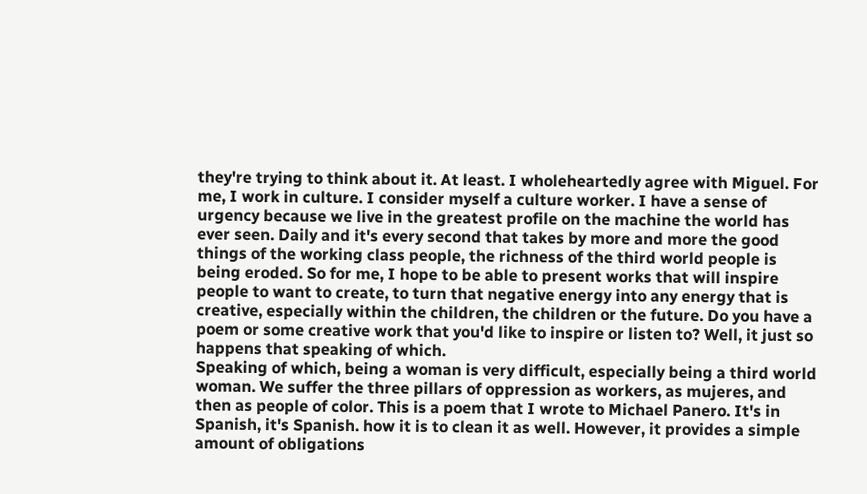they're trying to think about it. At least. I wholeheartedly agree with Miguel. For me, I work in culture. I consider myself a culture worker. I have a sense of urgency because we live in the greatest profile on the machine the world has ever seen. Daily and it's every second that takes by more and more the good things of the working class people, the richness of the third world people is being eroded. So for me, I hope to be able to present works that will inspire people to want to create, to turn that negative energy into any energy that is creative, especially within the children, the children or the future. Do you have a poem or some creative work that you'd like to inspire or listen to? Well, it just so happens that speaking of which.
Speaking of which, being a woman is very difficult, especially being a third world woman. We suffer the three pillars of oppression as workers, as mujeres, and then as people of color. This is a poem that I wrote to Michael Panero. It's in Spanish, it's Spanish. how it is to clean it as well. However, it provides a simple amount of obligations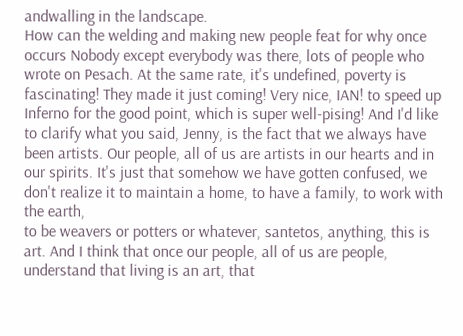andwalling in the landscape.
How can the welding and making new people feat for why once occurs Nobody except everybody was there, lots of people who wrote on Pesach. At the same rate, it's undefined, poverty is fascinating! They made it just coming! Very nice, IAN! to speed up Inferno for the good point, which is super well-pising! And I'd like to clarify what you said, Jenny, is the fact that we always have been artists. Our people, all of us are artists in our hearts and in our spirits. It's just that somehow we have gotten confused, we don't realize it to maintain a home, to have a family, to work with the earth,
to be weavers or potters or whatever, santetos, anything, this is art. And I think that once our people, all of us are people, understand that living is an art, that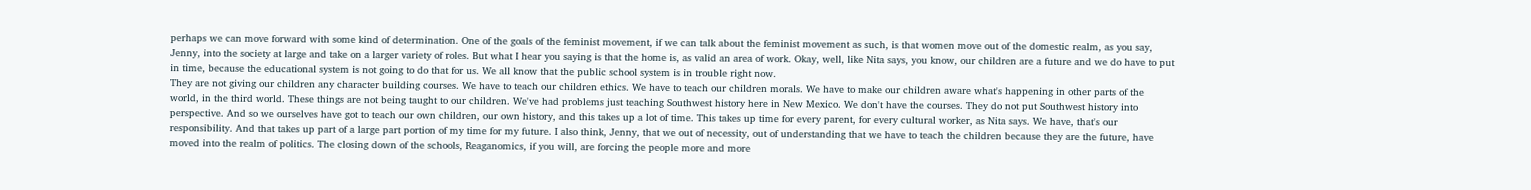perhaps we can move forward with some kind of determination. One of the goals of the feminist movement, if we can talk about the feminist movement as such, is that women move out of the domestic realm, as you say, Jenny, into the society at large and take on a larger variety of roles. But what I hear you saying is that the home is, as valid an area of work. Okay, well, like Nita says, you know, our children are a future and we do have to put in time, because the educational system is not going to do that for us. We all know that the public school system is in trouble right now.
They are not giving our children any character building courses. We have to teach our children ethics. We have to teach our children morals. We have to make our children aware what's happening in other parts of the world, in the third world. These things are not being taught to our children. We've had problems just teaching Southwest history here in New Mexico. We don't have the courses. They do not put Southwest history into perspective. And so we ourselves have got to teach our own children, our own history, and this takes up a lot of time. This takes up time for every parent, for every cultural worker, as Nita says. We have, that's our responsibility. And that takes up part of a large part portion of my time for my future. I also think, Jenny, that we out of necessity, out of understanding that we have to teach the children because they are the future, have moved into the realm of politics. The closing down of the schools, Reaganomics, if you will, are forcing the people more and more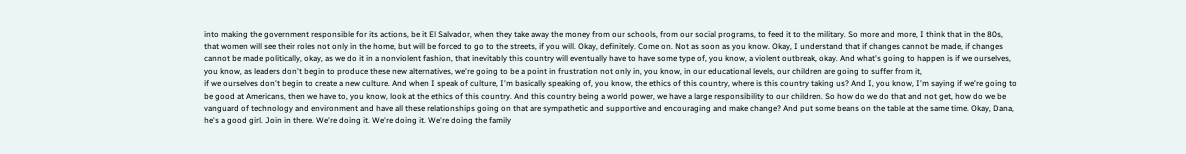into making the government responsible for its actions, be it El Salvador, when they take away the money from our schools, from our social programs, to feed it to the military. So more and more, I think that in the 80s, that women will see their roles not only in the home, but will be forced to go to the streets, if you will. Okay, definitely. Come on. Not as soon as you know. Okay, I understand that if changes cannot be made, if changes cannot be made politically, okay, as we do it in a nonviolent fashion, that inevitably this country will eventually have to have some type of, you know, a violent outbreak, okay. And what's going to happen is if we ourselves, you know, as leaders don't begin to produce these new alternatives, we're going to be a point in frustration not only in, you know, in our educational levels, our children are going to suffer from it,
if we ourselves don't begin to create a new culture. And when I speak of culture, I'm basically speaking of, you know, the ethics of this country, where is this country taking us? And I, you know, I'm saying if we're going to be good at Americans, then we have to, you know, look at the ethics of this country. And this country being a world power, we have a large responsibility to our children. So how do we do that and not get, how do we be vanguard of technology and environment and have all these relationships going on that are sympathetic and supportive and encouraging and make change? And put some beans on the table at the same time. Okay, Dana, he's a good girl. Join in there. We're doing it. We're doing it. We're doing the family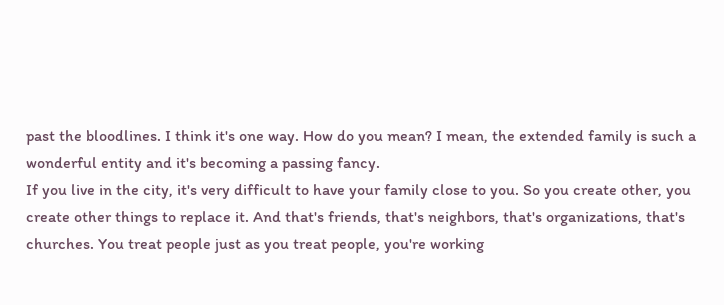past the bloodlines. I think it's one way. How do you mean? I mean, the extended family is such a wonderful entity and it's becoming a passing fancy.
If you live in the city, it's very difficult to have your family close to you. So you create other, you create other things to replace it. And that's friends, that's neighbors, that's organizations, that's churches. You treat people just as you treat people, you're working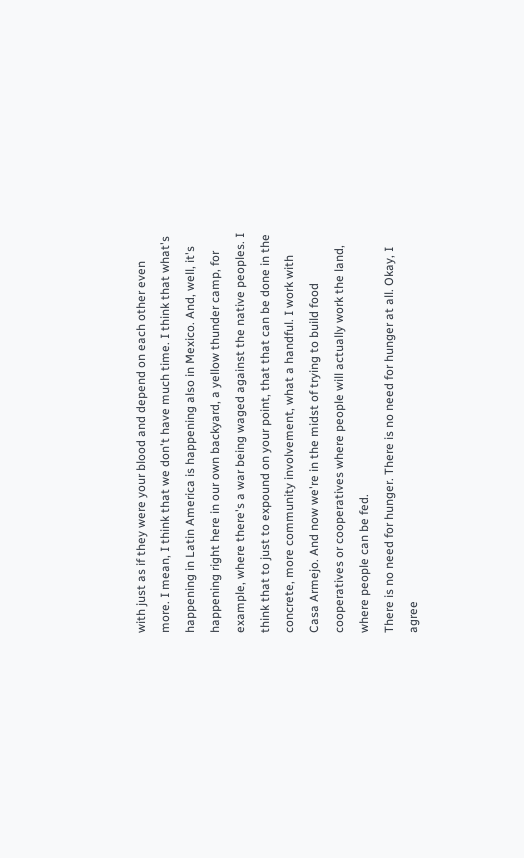with just as if they were your blood and depend on each other even more. I mean, I think that we don't have much time. I think that what's happening in Latin America is happening also in Mexico. And, well, it's happening right here in our own backyard, a yellow thunder camp, for example, where there's a war being waged against the native peoples. I think that to just to expound on your point, that that can be done in the concrete, more community involvement, what a handful. I work with Casa Armejo. And now we're in the midst of trying to build food cooperatives or cooperatives where people will actually work the land, where people can be fed.
There is no need for hunger. There is no need for hunger at all. Okay, I agree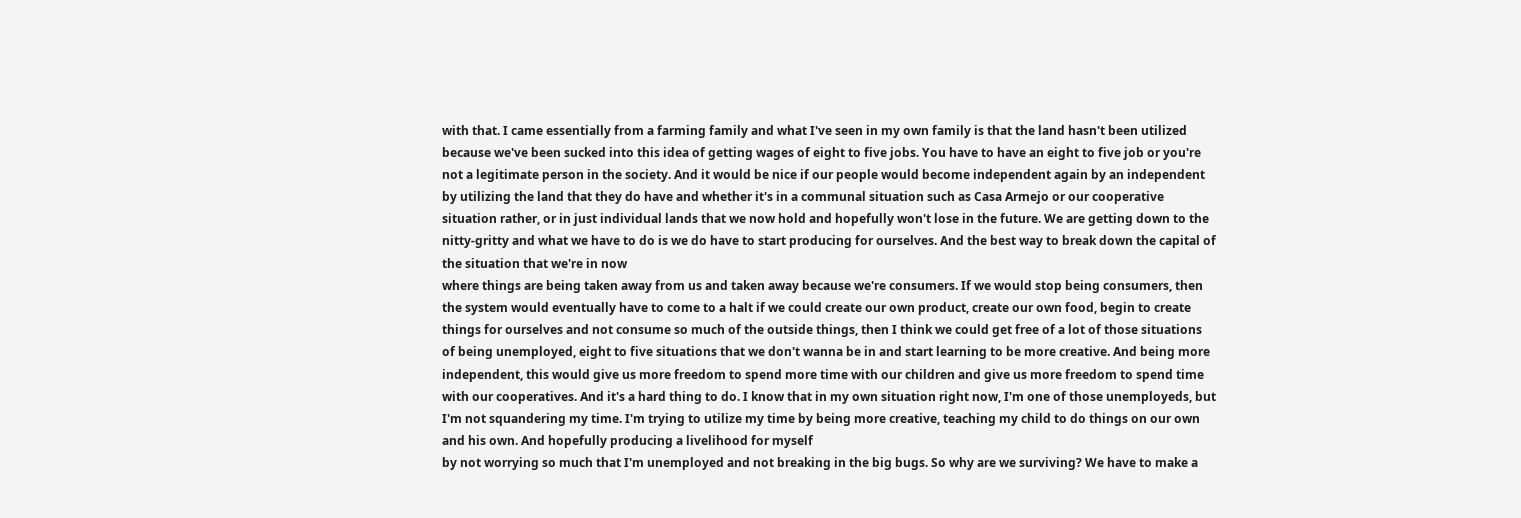with that. I came essentially from a farming family and what I've seen in my own family is that the land hasn't been utilized because we've been sucked into this idea of getting wages of eight to five jobs. You have to have an eight to five job or you're not a legitimate person in the society. And it would be nice if our people would become independent again by an independent by utilizing the land that they do have and whether it's in a communal situation such as Casa Armejo or our cooperative situation rather, or in just individual lands that we now hold and hopefully won't lose in the future. We are getting down to the nitty-gritty and what we have to do is we do have to start producing for ourselves. And the best way to break down the capital of the situation that we're in now
where things are being taken away from us and taken away because we're consumers. If we would stop being consumers, then the system would eventually have to come to a halt if we could create our own product, create our own food, begin to create things for ourselves and not consume so much of the outside things, then I think we could get free of a lot of those situations of being unemployed, eight to five situations that we don't wanna be in and start learning to be more creative. And being more independent, this would give us more freedom to spend more time with our children and give us more freedom to spend time with our cooperatives. And it's a hard thing to do. I know that in my own situation right now, I'm one of those unemployeds, but I'm not squandering my time. I'm trying to utilize my time by being more creative, teaching my child to do things on our own and his own. And hopefully producing a livelihood for myself
by not worrying so much that I'm unemployed and not breaking in the big bugs. So why are we surviving? We have to make a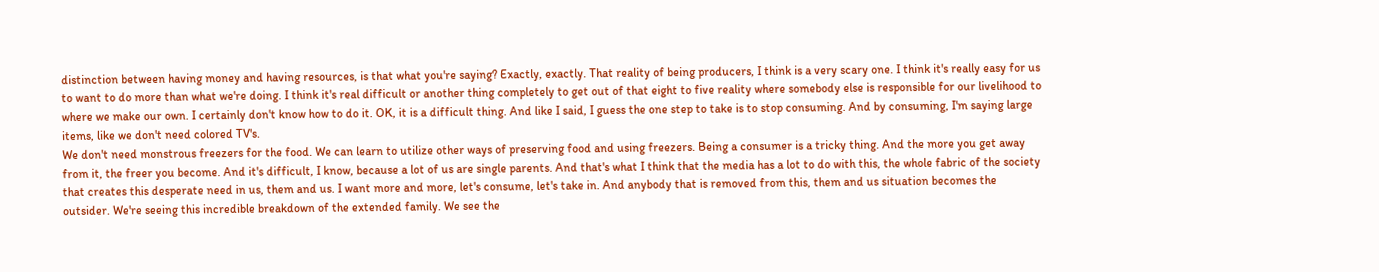distinction between having money and having resources, is that what you're saying? Exactly, exactly. That reality of being producers, I think is a very scary one. I think it's really easy for us to want to do more than what we're doing. I think it's real difficult or another thing completely to get out of that eight to five reality where somebody else is responsible for our livelihood to where we make our own. I certainly don't know how to do it. OK, it is a difficult thing. And like I said, I guess the one step to take is to stop consuming. And by consuming, I'm saying large items, like we don't need colored TV's.
We don't need monstrous freezers for the food. We can learn to utilize other ways of preserving food and using freezers. Being a consumer is a tricky thing. And the more you get away from it, the freer you become. And it's difficult, I know, because a lot of us are single parents. And that's what I think that the media has a lot to do with this, the whole fabric of the society that creates this desperate need in us, them and us. I want more and more, let's consume, let's take in. And anybody that is removed from this, them and us situation becomes the outsider. We're seeing this incredible breakdown of the extended family. We see the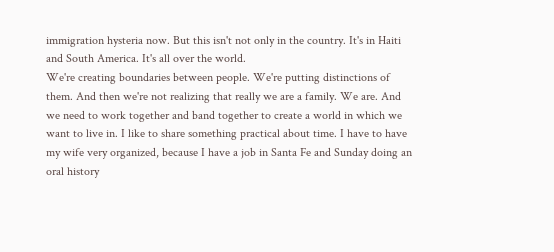immigration hysteria now. But this isn't not only in the country. It's in Haiti and South America. It's all over the world.
We're creating boundaries between people. We're putting distinctions of them. And then we're not realizing that really we are a family. We are. And we need to work together and band together to create a world in which we want to live in. I like to share something practical about time. I have to have my wife very organized, because I have a job in Santa Fe and Sunday doing an oral history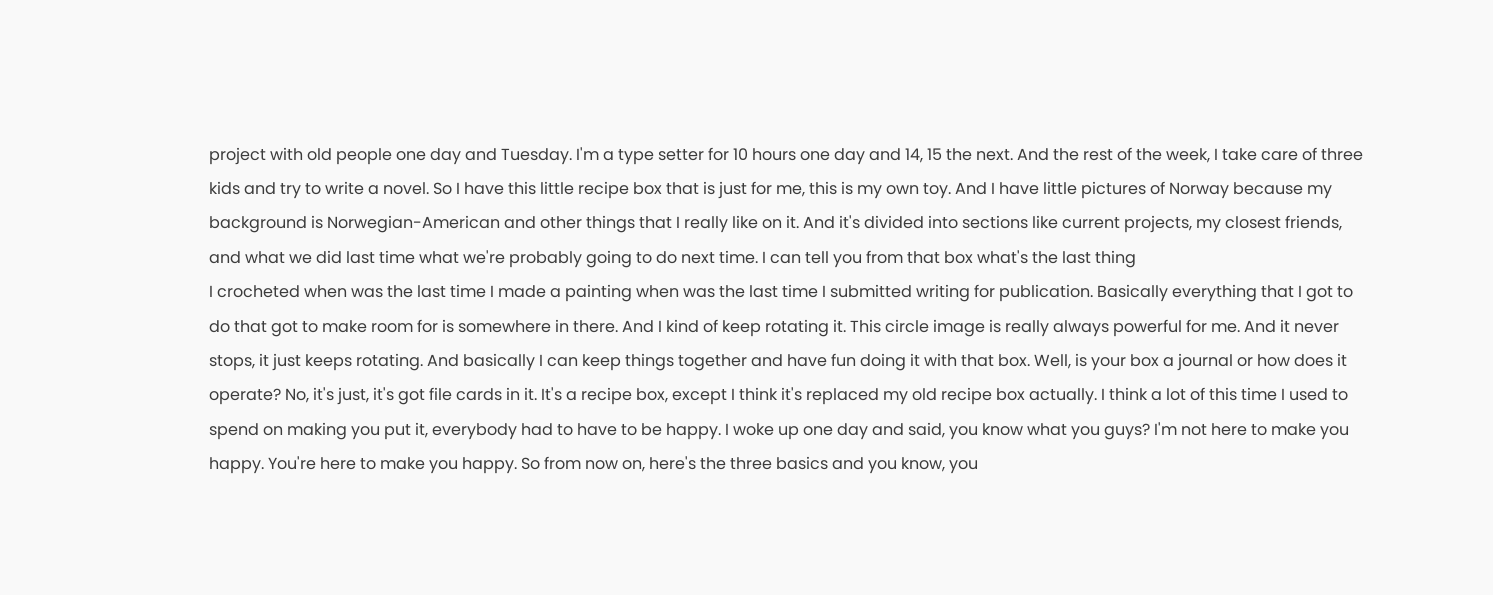project with old people one day and Tuesday. I'm a type setter for 10 hours one day and 14, 15 the next. And the rest of the week, I take care of three kids and try to write a novel. So I have this little recipe box that is just for me, this is my own toy. And I have little pictures of Norway because my background is Norwegian-American and other things that I really like on it. And it's divided into sections like current projects, my closest friends, and what we did last time what we're probably going to do next time. I can tell you from that box what's the last thing
I crocheted when was the last time I made a painting when was the last time I submitted writing for publication. Basically everything that I got to do that got to make room for is somewhere in there. And I kind of keep rotating it. This circle image is really always powerful for me. And it never stops, it just keeps rotating. And basically I can keep things together and have fun doing it with that box. Well, is your box a journal or how does it operate? No, it's just, it's got file cards in it. It's a recipe box, except I think it's replaced my old recipe box actually. I think a lot of this time I used to spend on making you put it, everybody had to have to be happy. I woke up one day and said, you know what you guys? I'm not here to make you happy. You're here to make you happy. So from now on, here's the three basics and you know, you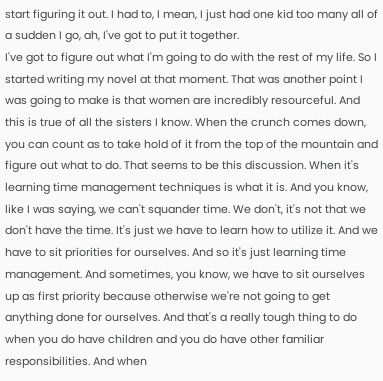start figuring it out. I had to, I mean, I just had one kid too many all of a sudden I go, ah, I've got to put it together.
I've got to figure out what I'm going to do with the rest of my life. So I started writing my novel at that moment. That was another point I was going to make is that women are incredibly resourceful. And this is true of all the sisters I know. When the crunch comes down, you can count as to take hold of it from the top of the mountain and figure out what to do. That seems to be this discussion. When it's learning time management techniques is what it is. And you know, like I was saying, we can't squander time. We don't, it's not that we don't have the time. It's just we have to learn how to utilize it. And we have to sit priorities for ourselves. And so it's just learning time management. And sometimes, you know, we have to sit ourselves up as first priority because otherwise we're not going to get anything done for ourselves. And that's a really tough thing to do when you do have children and you do have other familiar responsibilities. And when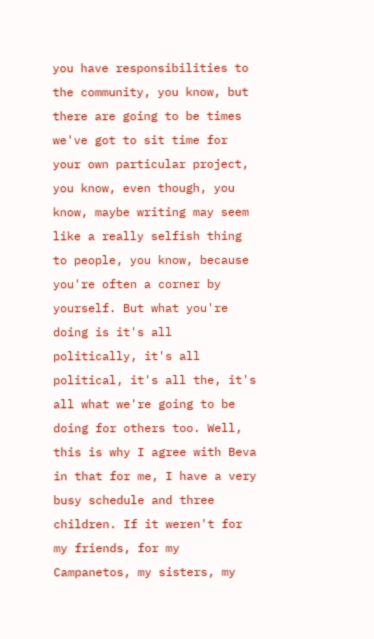you have responsibilities to the community, you know, but there are going to be times we've got to sit time for your own particular project, you know, even though, you know, maybe writing may seem
like a really selfish thing to people, you know, because you're often a corner by yourself. But what you're doing is it's all politically, it's all political, it's all the, it's all what we're going to be doing for others too. Well, this is why I agree with Beva in that for me, I have a very busy schedule and three children. If it weren't for my friends, for my Campanetos, my sisters, my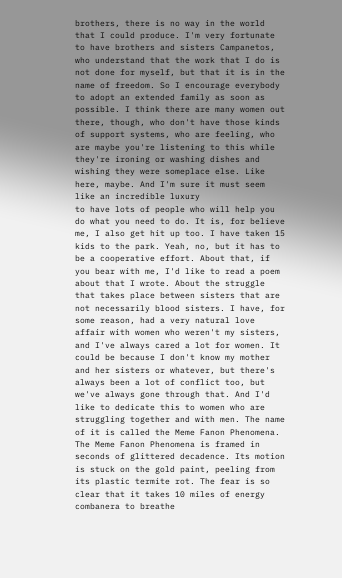brothers, there is no way in the world that I could produce. I'm very fortunate to have brothers and sisters Campanetos, who understand that the work that I do is not done for myself, but that it is in the name of freedom. So I encourage everybody to adopt an extended family as soon as possible. I think there are many women out there, though, who don't have those kinds of support systems, who are feeling, who are maybe you're listening to this while they're ironing or washing dishes and wishing they were someplace else. Like here, maybe. And I'm sure it must seem like an incredible luxury
to have lots of people who will help you do what you need to do. It is, for believe me, I also get hit up too. I have taken 15 kids to the park. Yeah, no, but it has to be a cooperative effort. About that, if you bear with me, I'd like to read a poem about that I wrote. About the struggle that takes place between sisters that are not necessarily blood sisters. I have, for some reason, had a very natural love affair with women who weren't my sisters, and I've always cared a lot for women. It could be because I don't know my mother and her sisters or whatever, but there's always been a lot of conflict too, but we've always gone through that. And I'd like to dedicate this to women who are struggling together and with men. The name of it is called the Meme Fanon Phenomena.
The Meme Fanon Phenomena is framed in seconds of glittered decadence. Its motion is stuck on the gold paint, peeling from its plastic termite rot. The fear is so clear that it takes 10 miles of energy combanera to breathe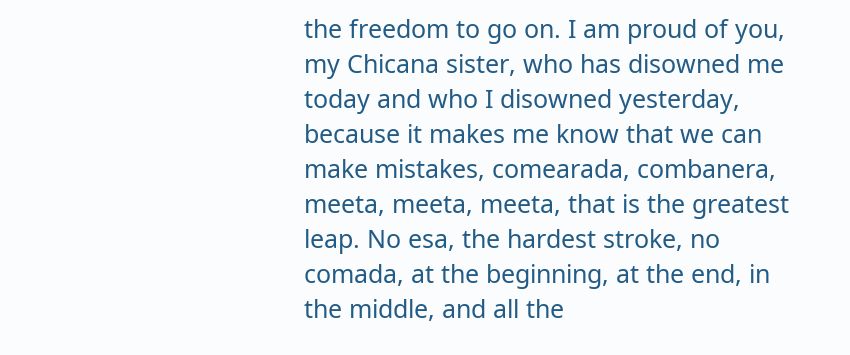the freedom to go on. I am proud of you, my Chicana sister, who has disowned me today and who I disowned yesterday, because it makes me know that we can make mistakes, comearada, combanera, meeta, meeta, meeta, that is the greatest leap. No esa, the hardest stroke, no comada, at the beginning, at the end, in the middle, and all the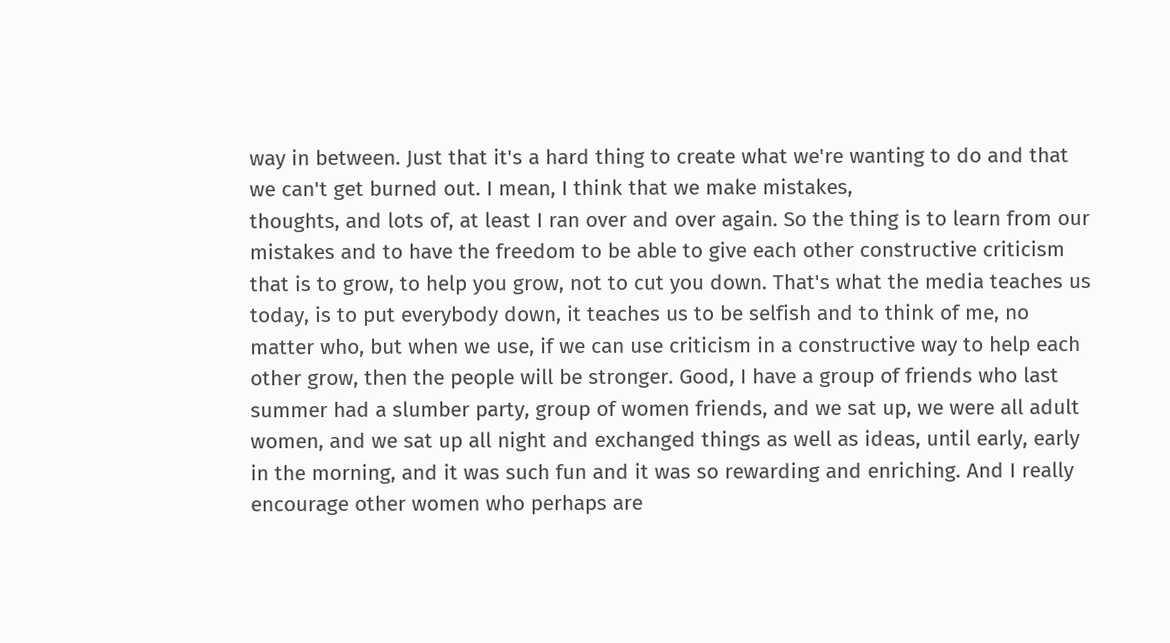way in between. Just that it's a hard thing to create what we're wanting to do and that we can't get burned out. I mean, I think that we make mistakes,
thoughts, and lots of, at least I ran over and over again. So the thing is to learn from our mistakes and to have the freedom to be able to give each other constructive criticism that is to grow, to help you grow, not to cut you down. That's what the media teaches us today, is to put everybody down, it teaches us to be selfish and to think of me, no matter who, but when we use, if we can use criticism in a constructive way to help each other grow, then the people will be stronger. Good, I have a group of friends who last summer had a slumber party, group of women friends, and we sat up, we were all adult women, and we sat up all night and exchanged things as well as ideas, until early, early in the morning, and it was such fun and it was so rewarding and enriching. And I really encourage other women who perhaps are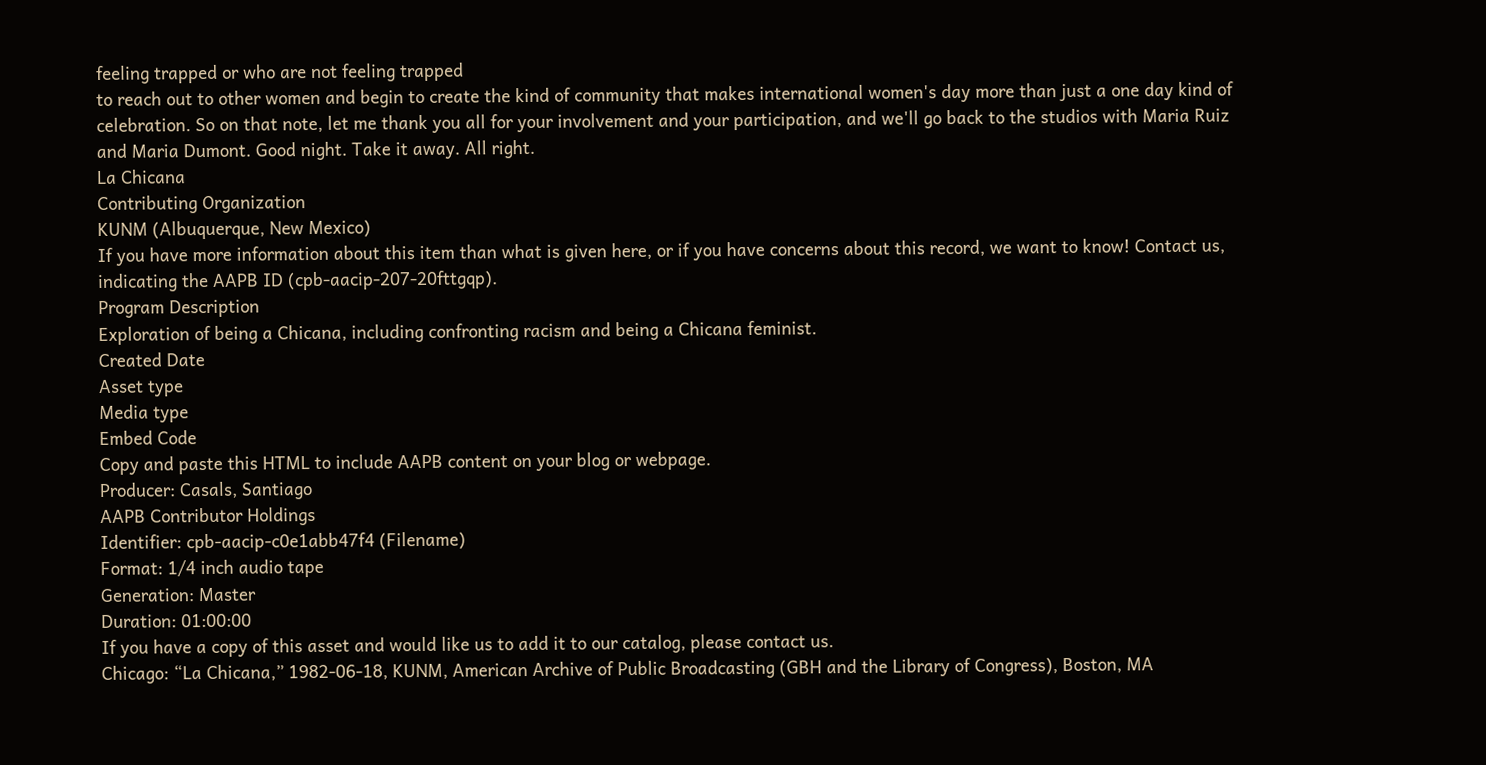feeling trapped or who are not feeling trapped
to reach out to other women and begin to create the kind of community that makes international women's day more than just a one day kind of celebration. So on that note, let me thank you all for your involvement and your participation, and we'll go back to the studios with Maria Ruiz and Maria Dumont. Good night. Take it away. All right.
La Chicana
Contributing Organization
KUNM (Albuquerque, New Mexico)
If you have more information about this item than what is given here, or if you have concerns about this record, we want to know! Contact us, indicating the AAPB ID (cpb-aacip-207-20fttgqp).
Program Description
Exploration of being a Chicana, including confronting racism and being a Chicana feminist.
Created Date
Asset type
Media type
Embed Code
Copy and paste this HTML to include AAPB content on your blog or webpage.
Producer: Casals, Santiago
AAPB Contributor Holdings
Identifier: cpb-aacip-c0e1abb47f4 (Filename)
Format: 1/4 inch audio tape
Generation: Master
Duration: 01:00:00
If you have a copy of this asset and would like us to add it to our catalog, please contact us.
Chicago: “La Chicana,” 1982-06-18, KUNM, American Archive of Public Broadcasting (GBH and the Library of Congress), Boston, MA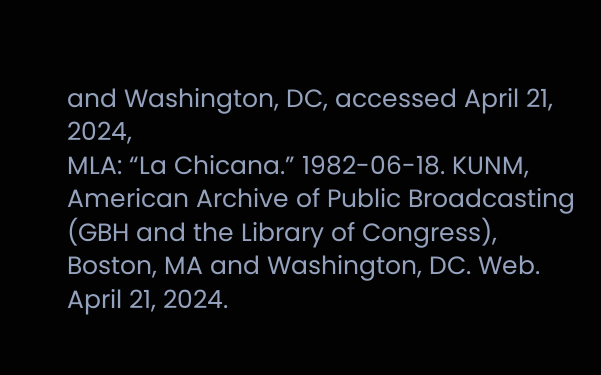and Washington, DC, accessed April 21, 2024,
MLA: “La Chicana.” 1982-06-18. KUNM, American Archive of Public Broadcasting (GBH and the Library of Congress), Boston, MA and Washington, DC. Web. April 21, 2024.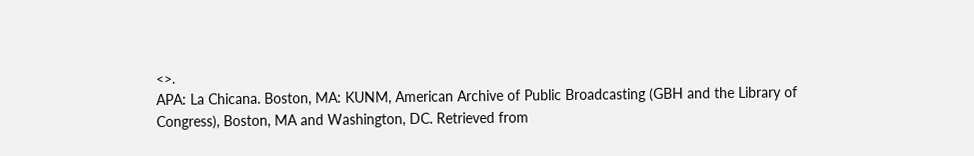<>.
APA: La Chicana. Boston, MA: KUNM, American Archive of Public Broadcasting (GBH and the Library of Congress), Boston, MA and Washington, DC. Retrieved from